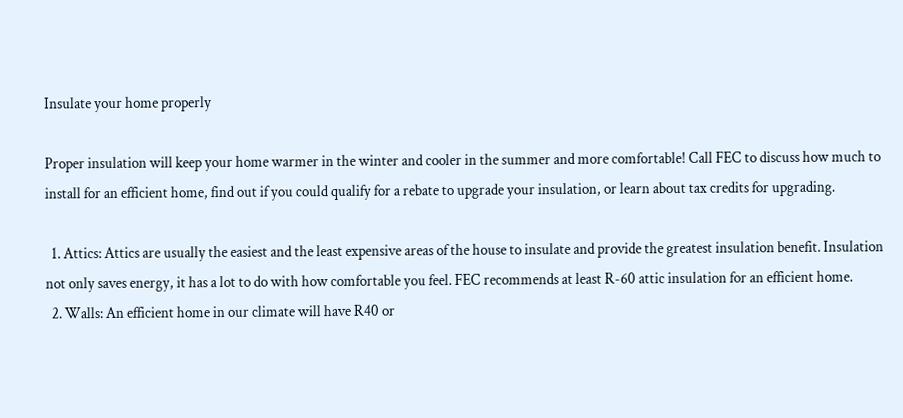Insulate your home properly

Proper insulation will keep your home warmer in the winter and cooler in the summer and more comfortable! Call FEC to discuss how much to install for an efficient home, find out if you could qualify for a rebate to upgrade your insulation, or learn about tax credits for upgrading.

  1. Attics: Attics are usually the easiest and the least expensive areas of the house to insulate and provide the greatest insulation benefit. Insulation not only saves energy, it has a lot to do with how comfortable you feel. FEC recommends at least R-60 attic insulation for an efficient home.
  2. Walls: An efficient home in our climate will have R40 or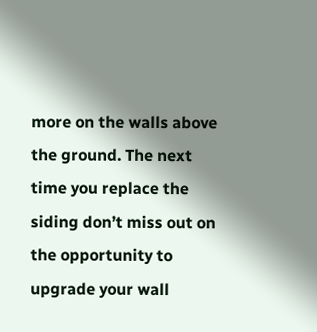more on the walls above the ground. The next time you replace the siding don’t miss out on the opportunity to upgrade your wall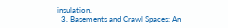insulation.
  3. Basements and Crawl Spaces: An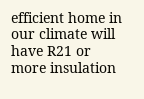efficient home in our climate will have R21 or more insulation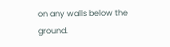on any walls below the ground.